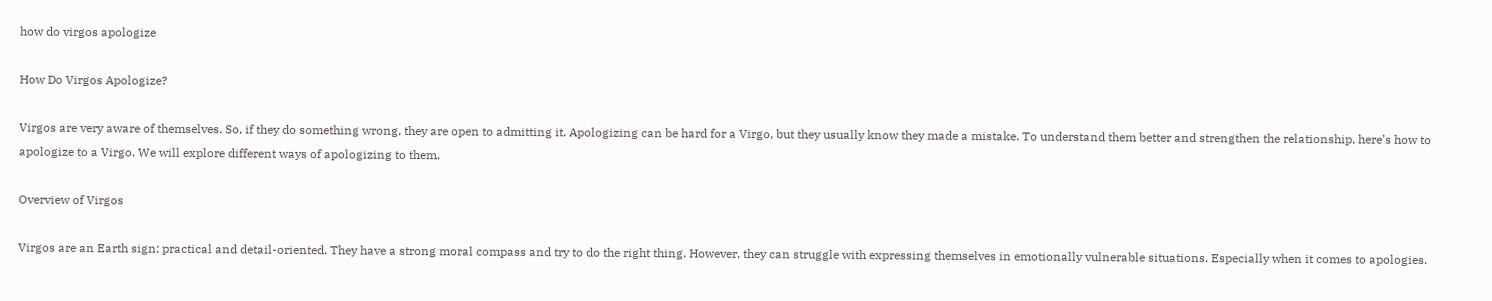how do virgos apologize

How Do Virgos Apologize?

Virgos are very aware of themselves. So, if they do something wrong, they are open to admitting it. Apologizing can be hard for a Virgo, but they usually know they made a mistake. To understand them better and strengthen the relationship, here’s how to apologize to a Virgo. We will explore different ways of apologizing to them.

Overview of Virgos

Virgos are an Earth sign; practical and detail-oriented. They have a strong moral compass and try to do the right thing. However, they can struggle with expressing themselves in emotionally vulnerable situations. Especially when it comes to apologies.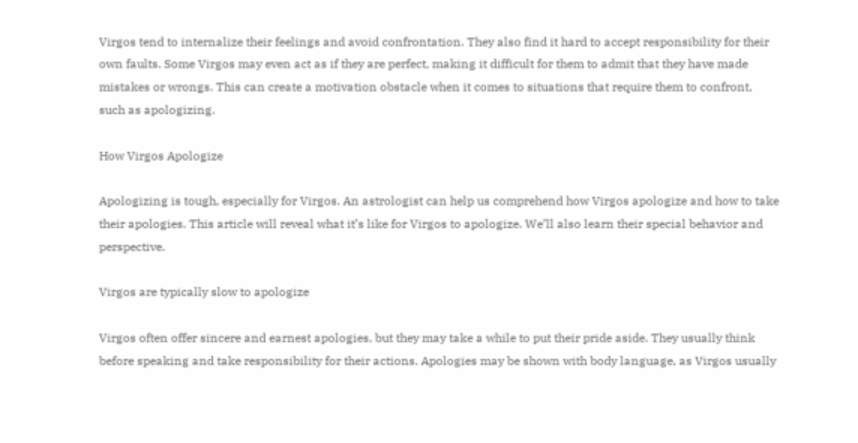Virgos tend to internalize their feelings and avoid confrontation. They also find it hard to accept responsibility for their own faults. Some Virgos may even act as if they are perfect, making it difficult for them to admit that they have made mistakes or wrongs. This can create a motivation obstacle when it comes to situations that require them to confront, such as apologizing.

How Virgos Apologize

Apologizing is tough, especially for Virgos. An astrologist can help us comprehend how Virgos apologize and how to take their apologies. This article will reveal what it’s like for Virgos to apologize. We’ll also learn their special behavior and perspective.

Virgos are typically slow to apologize

Virgos often offer sincere and earnest apologies, but they may take a while to put their pride aside. They usually think before speaking and take responsibility for their actions. Apologies may be shown with body language, as Virgos usually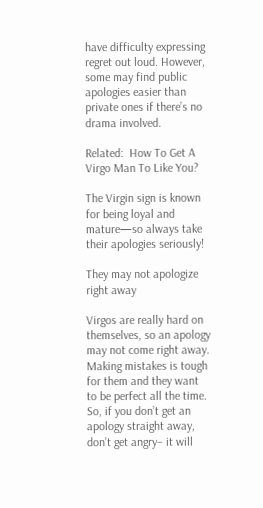have difficulty expressing regret out loud. However, some may find public apologies easier than private ones if there’s no drama involved.

Related:  How To Get A Virgo Man To Like You?

The Virgin sign is known for being loyal and mature—so always take their apologies seriously!

They may not apologize right away

Virgos are really hard on themselves, so an apology may not come right away. Making mistakes is tough for them and they want to be perfect all the time. So, if you don’t get an apology straight away, don’t get angry– it will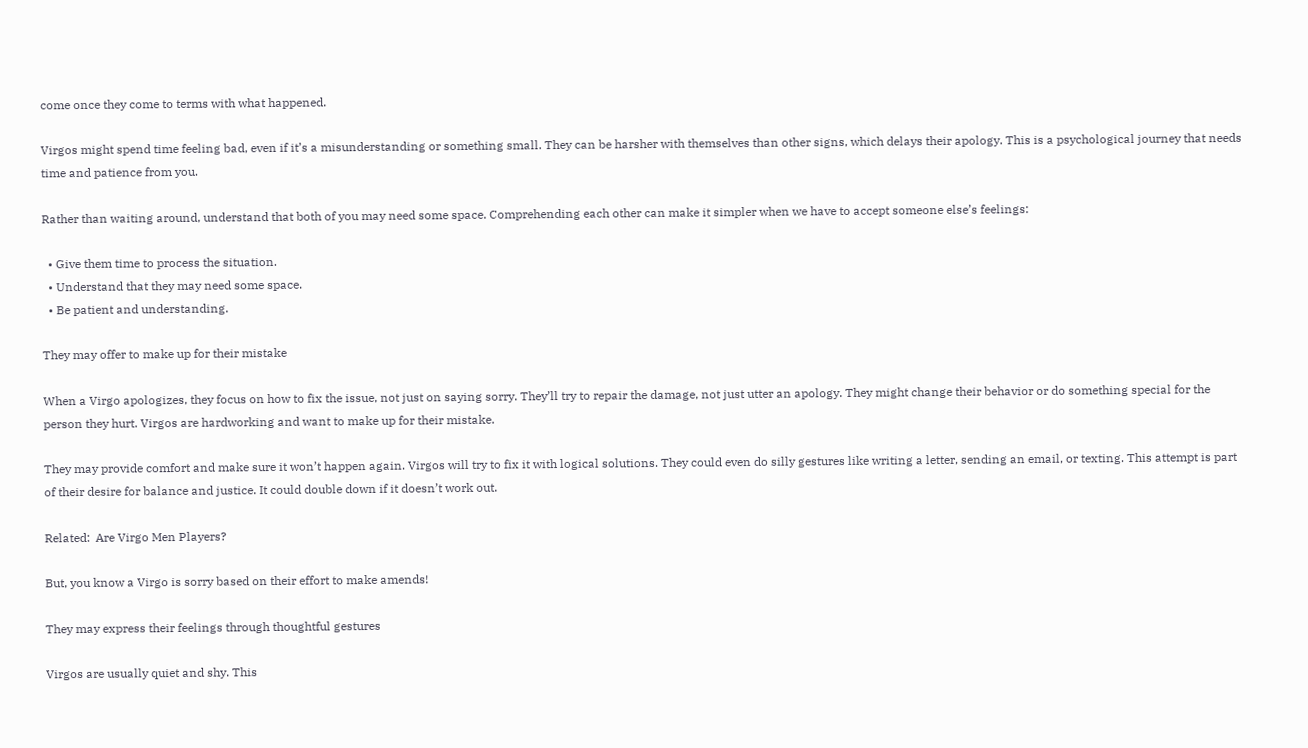come once they come to terms with what happened.

Virgos might spend time feeling bad, even if it’s a misunderstanding or something small. They can be harsher with themselves than other signs, which delays their apology. This is a psychological journey that needs time and patience from you.

Rather than waiting around, understand that both of you may need some space. Comprehending each other can make it simpler when we have to accept someone else’s feelings:

  • Give them time to process the situation.
  • Understand that they may need some space.
  • Be patient and understanding.

They may offer to make up for their mistake

When a Virgo apologizes, they focus on how to fix the issue, not just on saying sorry. They’ll try to repair the damage, not just utter an apology. They might change their behavior or do something special for the person they hurt. Virgos are hardworking and want to make up for their mistake.

They may provide comfort and make sure it won’t happen again. Virgos will try to fix it with logical solutions. They could even do silly gestures like writing a letter, sending an email, or texting. This attempt is part of their desire for balance and justice. It could double down if it doesn’t work out.

Related:  Are Virgo Men Players?

But, you know a Virgo is sorry based on their effort to make amends!

They may express their feelings through thoughtful gestures

Virgos are usually quiet and shy. This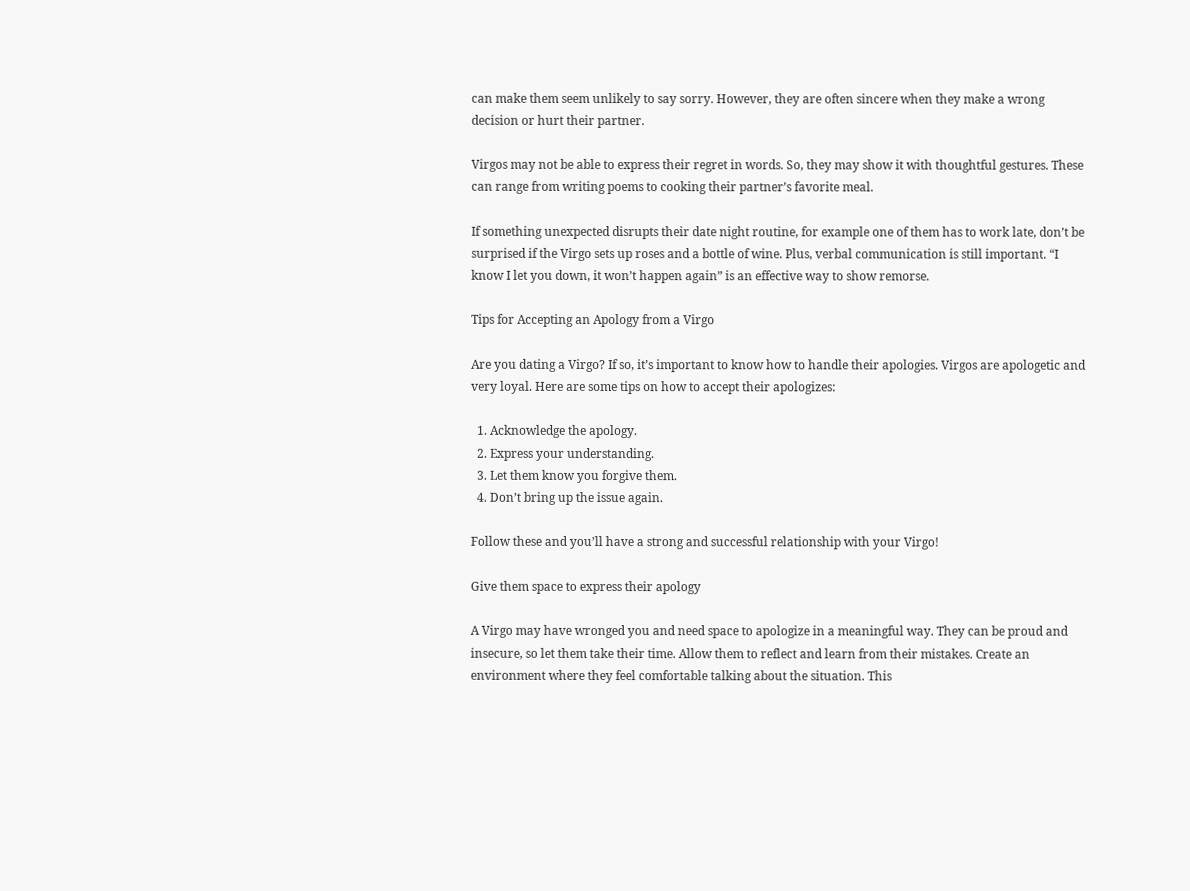can make them seem unlikely to say sorry. However, they are often sincere when they make a wrong decision or hurt their partner.

Virgos may not be able to express their regret in words. So, they may show it with thoughtful gestures. These can range from writing poems to cooking their partner’s favorite meal.

If something unexpected disrupts their date night routine, for example one of them has to work late, don’t be surprised if the Virgo sets up roses and a bottle of wine. Plus, verbal communication is still important. “I know I let you down, it won’t happen again” is an effective way to show remorse.

Tips for Accepting an Apology from a Virgo

Are you dating a Virgo? If so, it’s important to know how to handle their apologies. Virgos are apologetic and very loyal. Here are some tips on how to accept their apologizes:

  1. Acknowledge the apology.
  2. Express your understanding.
  3. Let them know you forgive them.
  4. Don’t bring up the issue again.

Follow these and you’ll have a strong and successful relationship with your Virgo!

Give them space to express their apology

A Virgo may have wronged you and need space to apologize in a meaningful way. They can be proud and insecure, so let them take their time. Allow them to reflect and learn from their mistakes. Create an environment where they feel comfortable talking about the situation. This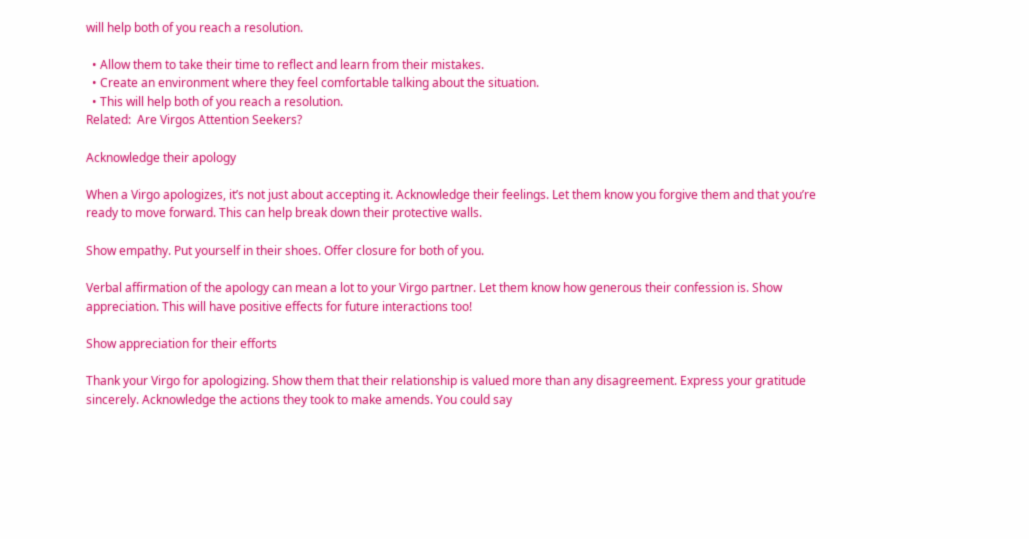will help both of you reach a resolution.

  • Allow them to take their time to reflect and learn from their mistakes.
  • Create an environment where they feel comfortable talking about the situation.
  • This will help both of you reach a resolution.
Related:  Are Virgos Attention Seekers?

Acknowledge their apology

When a Virgo apologizes, it’s not just about accepting it. Acknowledge their feelings. Let them know you forgive them and that you’re ready to move forward. This can help break down their protective walls.

Show empathy. Put yourself in their shoes. Offer closure for both of you.

Verbal affirmation of the apology can mean a lot to your Virgo partner. Let them know how generous their confession is. Show appreciation. This will have positive effects for future interactions too!

Show appreciation for their efforts

Thank your Virgo for apologizing. Show them that their relationship is valued more than any disagreement. Express your gratitude sincerely. Acknowledge the actions they took to make amends. You could say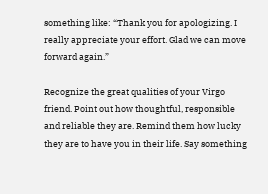something like: “Thank you for apologizing. I really appreciate your effort. Glad we can move forward again.”

Recognize the great qualities of your Virgo friend. Point out how thoughtful, responsible and reliable they are. Remind them how lucky they are to have you in their life. Say something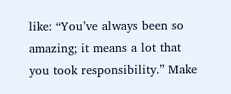like: “You’ve always been so amazing; it means a lot that you took responsibility.” Make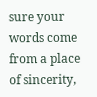sure your words come from a place of sincerity,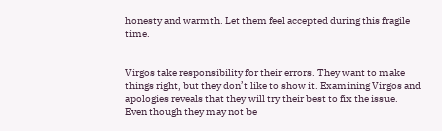honesty and warmth. Let them feel accepted during this fragile time.


Virgos take responsibility for their errors. They want to make things right, but they don’t like to show it. Examining Virgos and apologies reveals that they will try their best to fix the issue. Even though they may not be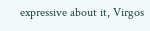expressive about it, Virgos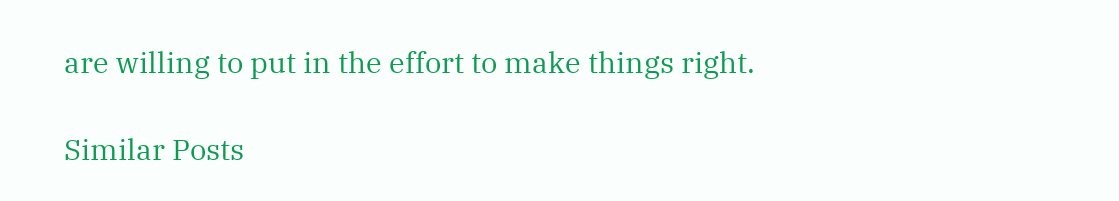are willing to put in the effort to make things right.

Similar Posts